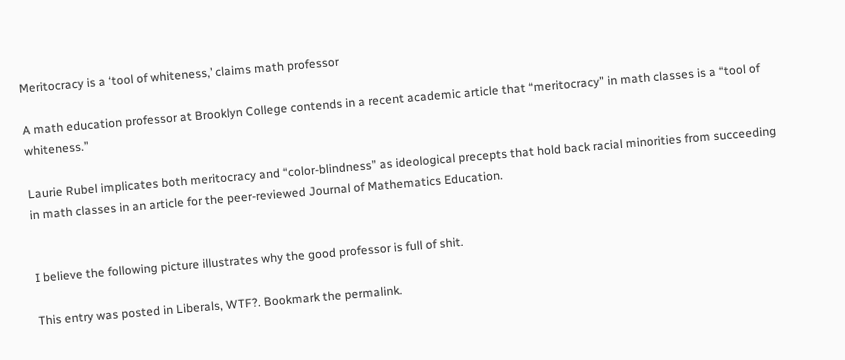Meritocracy is a ‘tool of whiteness,’ claims math professor

A math education professor at Brooklyn College contends in a recent academic article that “meritocracy” in math classes is a “tool of whiteness.”

Laurie Rubel implicates both meritocracy and “color-blindness” as ideological precepts that hold back racial minorities from succeeding in math classes in an article for the peer-reviewed Journal of Mathematics Education.


I believe the following picture illustrates why the good professor is full of shit.

This entry was posted in Liberals, WTF?. Bookmark the permalink.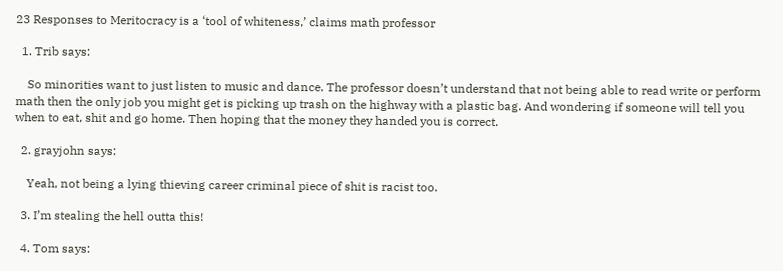23 Responses to Meritocracy is a ‘tool of whiteness,’ claims math professor

  1. Trib says:

    So minorities want to just listen to music and dance. The professor doesn’t understand that not being able to read write or perform math then the only job you might get is picking up trash on the highway with a plastic bag. And wondering if someone will tell you when to eat, shit and go home. Then hoping that the money they handed you is correct.

  2. grayjohn says:

    Yeah, not being a lying thieving career criminal piece of shit is racist too.

  3. I’m stealing the hell outta this!

  4. Tom says: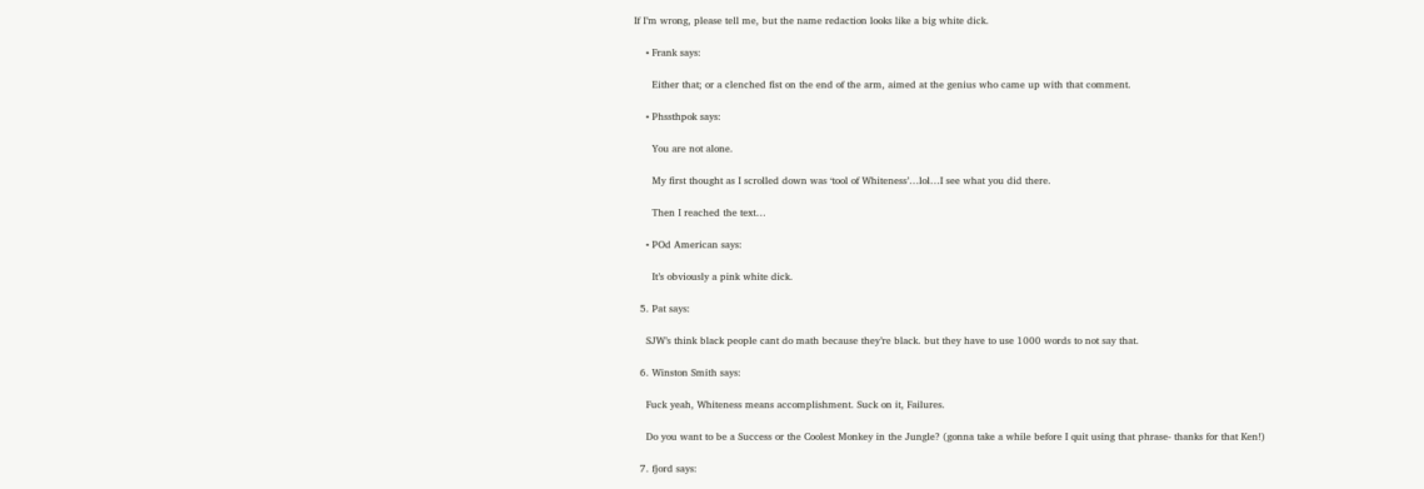If I’m wrong, please tell me, but the name redaction looks like a big white dick.

    • Frank says:

      Either that; or a clenched fist on the end of the arm, aimed at the genius who came up with that comment.

    • Phssthpok says:

      You are not alone.

      My first thought as I scrolled down was ‘tool of Whiteness’…lol…I see what you did there.

      Then I reached the text…

    • POd American says:

      It’s obviously a pink white dick.

  5. Pat says:

    SJW’s think black people cant do math because they’re black. but they have to use 1000 words to not say that.

  6. Winston Smith says:

    Fuck yeah, Whiteness means accomplishment. Suck on it, Failures.

    Do you want to be a Success or the Coolest Monkey in the Jungle? (gonna take a while before I quit using that phrase- thanks for that Ken!)

  7. fjord says: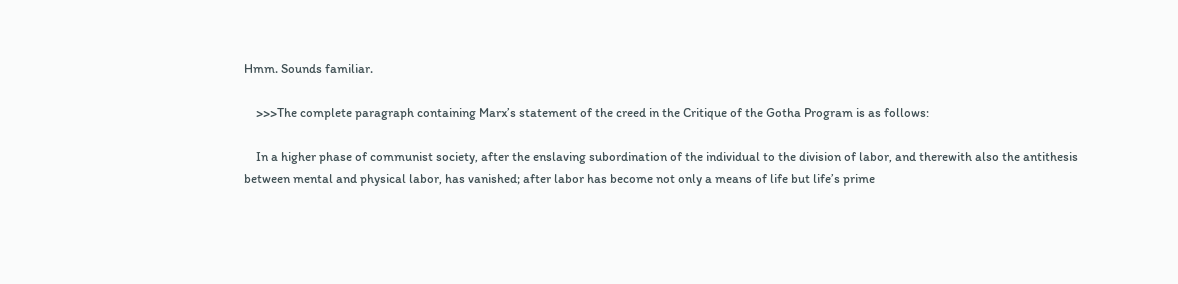Hmm. Sounds familiar.

    >>>The complete paragraph containing Marx’s statement of the creed in the Critique of the Gotha Program is as follows:

    In a higher phase of communist society, after the enslaving subordination of the individual to the division of labor, and therewith also the antithesis between mental and physical labor, has vanished; after labor has become not only a means of life but life’s prime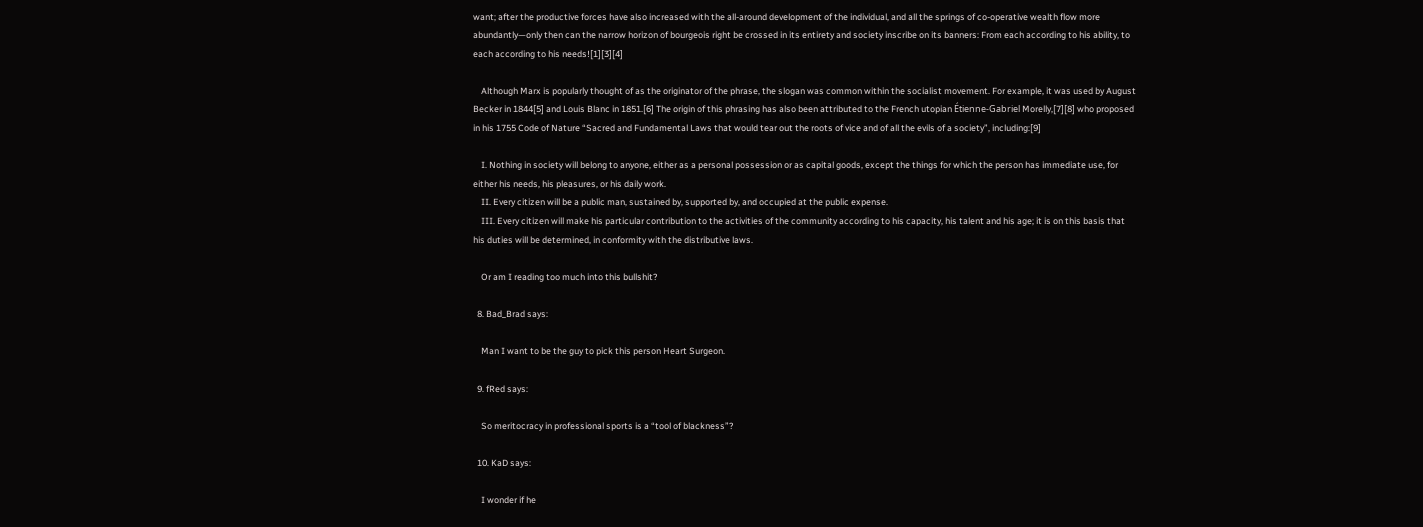want; after the productive forces have also increased with the all-around development of the individual, and all the springs of co-operative wealth flow more abundantly—only then can the narrow horizon of bourgeois right be crossed in its entirety and society inscribe on its banners: From each according to his ability, to each according to his needs![1][3][4]

    Although Marx is popularly thought of as the originator of the phrase, the slogan was common within the socialist movement. For example, it was used by August Becker in 1844[5] and Louis Blanc in 1851.[6] The origin of this phrasing has also been attributed to the French utopian Étienne-Gabriel Morelly,[7][8] who proposed in his 1755 Code of Nature “Sacred and Fundamental Laws that would tear out the roots of vice and of all the evils of a society”, including:[9]

    I. Nothing in society will belong to anyone, either as a personal possession or as capital goods, except the things for which the person has immediate use, for either his needs, his pleasures, or his daily work.
    II. Every citizen will be a public man, sustained by, supported by, and occupied at the public expense.
    III. Every citizen will make his particular contribution to the activities of the community according to his capacity, his talent and his age; it is on this basis that his duties will be determined, in conformity with the distributive laws.

    Or am I reading too much into this bullshit?

  8. Bad_Brad says:

    Man I want to be the guy to pick this person Heart Surgeon.

  9. fRed says:

    So meritocracy in professional sports is a “tool of blackness”?

  10. KaD says:

    I wonder if he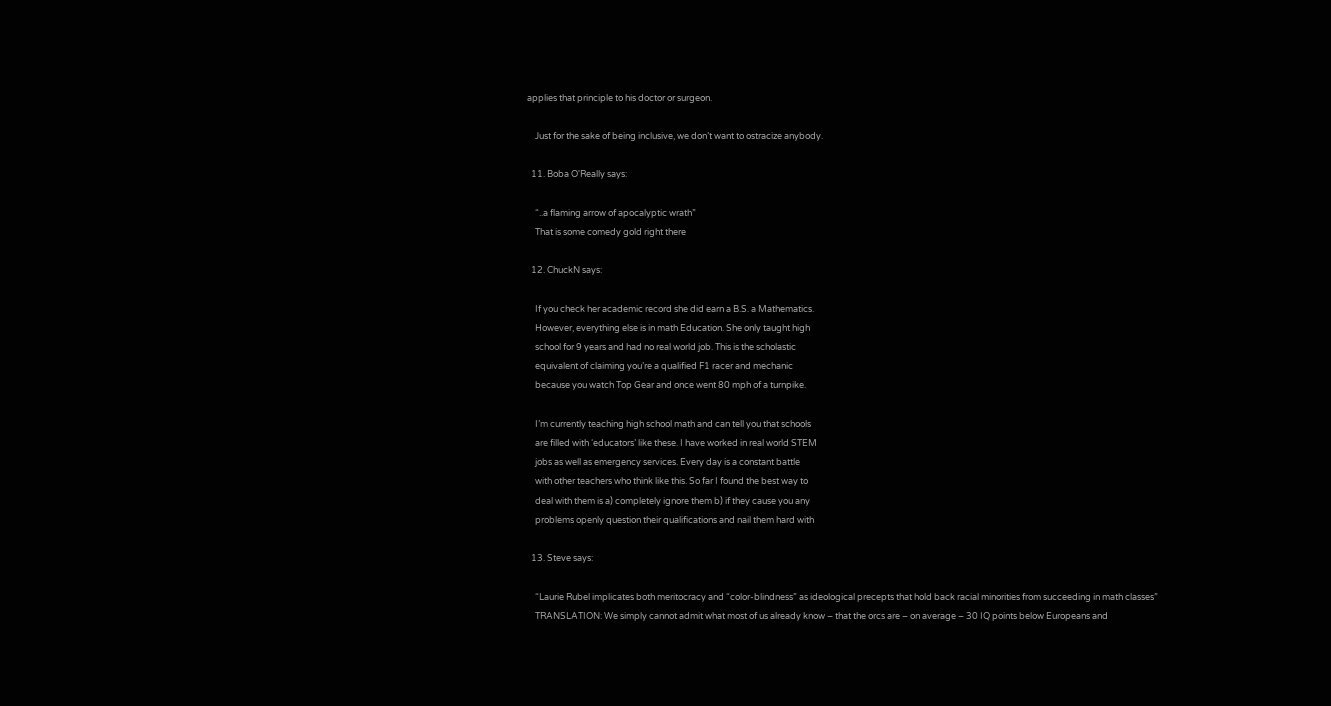applies that principle to his doctor or surgeon.

    Just for the sake of being inclusive, we don’t want to ostracize anybody.

  11. Boba O'Really says:

    “..a flaming arrow of apocalyptic wrath”
    That is some comedy gold right there

  12. ChuckN says:

    If you check her academic record she did earn a B.S. a Mathematics.
    However, everything else is in math Education. She only taught high
    school for 9 years and had no real world job. This is the scholastic
    equivalent of claiming you’re a qualified F1 racer and mechanic
    because you watch Top Gear and once went 80 mph of a turnpike.

    I’m currently teaching high school math and can tell you that schools
    are filled with ‘educators’ like these. I have worked in real world STEM
    jobs as well as emergency services. Every day is a constant battle
    with other teachers who think like this. So far I found the best way to
    deal with them is a) completely ignore them b) if they cause you any
    problems openly question their qualifications and nail them hard with

  13. Steve says:

    “Laurie Rubel implicates both meritocracy and “color-blindness” as ideological precepts that hold back racial minorities from succeeding in math classes”
    TRANSLATION: We simply cannot admit what most of us already know – that the orcs are – on average – 30 IQ points below Europeans and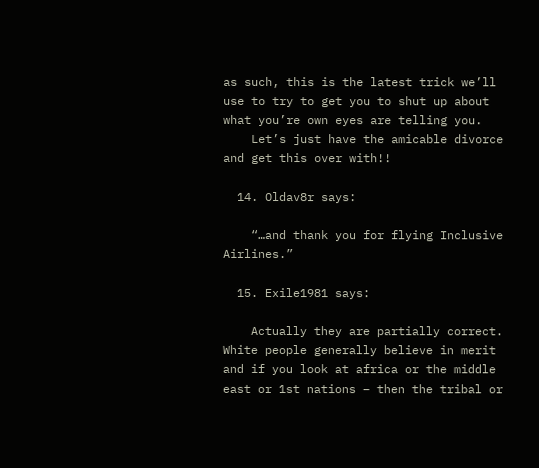as such, this is the latest trick we’ll use to try to get you to shut up about what you’re own eyes are telling you.
    Let’s just have the amicable divorce and get this over with!!

  14. Oldav8r says:

    “…and thank you for flying Inclusive Airlines.”

  15. Exile1981 says:

    Actually they are partially correct. White people generally believe in merit and if you look at africa or the middle east or 1st nations – then the tribal or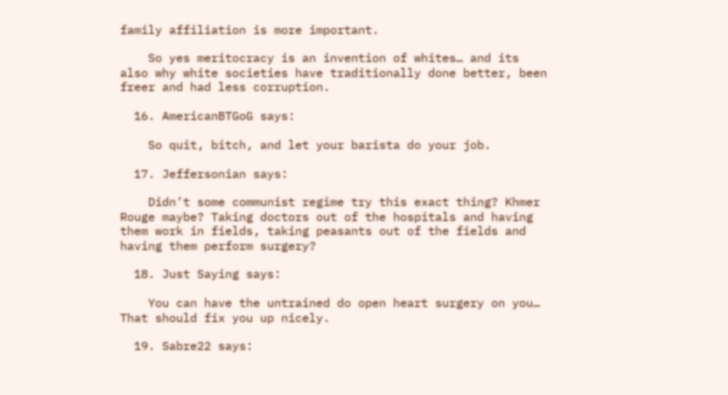family affiliation is more important.

    So yes meritocracy is an invention of whites… and its also why white societies have traditionally done better, been freer and had less corruption.

  16. AmericanBTGoG says:

    So quit, bitch, and let your barista do your job.

  17. Jeffersonian says:

    Didn’t some communist regime try this exact thing? Khmer Rouge maybe? Taking doctors out of the hospitals and having them work in fields, taking peasants out of the fields and having them perform surgery?

  18. Just Saying says:

    You can have the untrained do open heart surgery on you… That should fix you up nicely.

  19. Sabre22 says: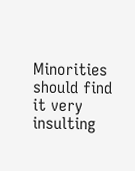Minorities should find it very insulting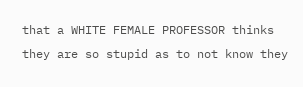that a WHITE FEMALE PROFESSOR thinks they are so stupid as to not know they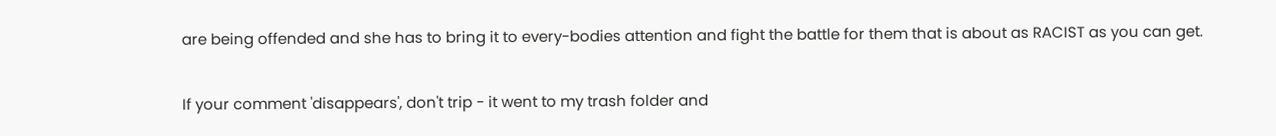are being offended and she has to bring it to every-bodies attention and fight the battle for them that is about as RACIST as you can get.

If your comment 'disappears', don't trip - it went to my trash folder and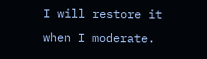I will restore it when I moderate.